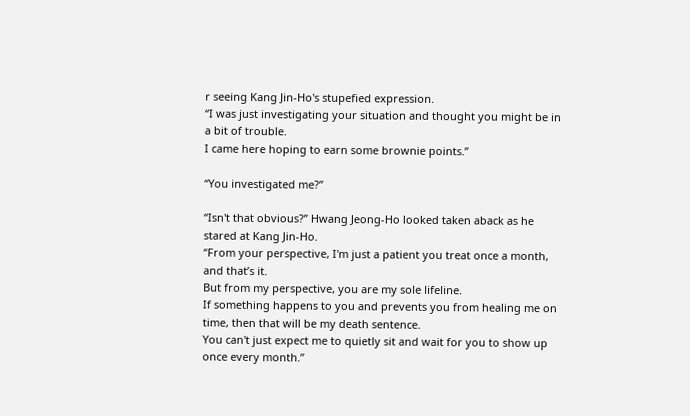r seeing Kang Jin-Ho's stupefied expression.
“I was just investigating your situation and thought you might be in a bit of trouble.
I came here hoping to earn some brownie points.”

“You investigated me?”

“Isn't that obvious?” Hwang Jeong-Ho looked taken aback as he stared at Kang Jin-Ho.
“From your perspective, I'm just a patient you treat once a month, and that’s it.
But from my perspective, you are my sole lifeline.
If something happens to you and prevents you from healing me on time, then that will be my death sentence.
You can't just expect me to quietly sit and wait for you to show up once every month.”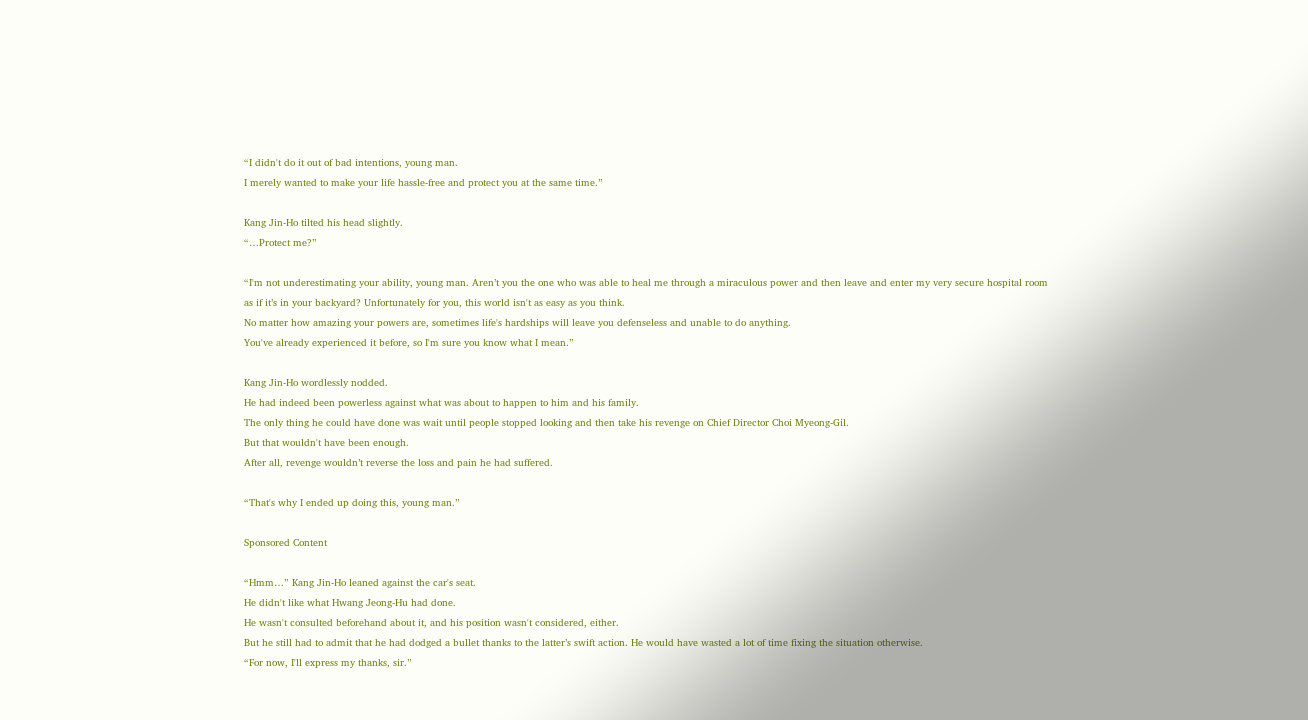“I didn't do it out of bad intentions, young man.
I merely wanted to make your life hassle-free and protect you at the same time.”

Kang Jin-Ho tilted his head slightly.
“…Protect me?”

“I'm not underestimating your ability, young man. Aren’t you the one who was able to heal me through a miraculous power and then leave and enter my very secure hospital room as if it’s in your backyard? Unfortunately for you, this world isn't as easy as you think.
No matter how amazing your powers are, sometimes life's hardships will leave you defenseless and unable to do anything.
You've already experienced it before, so I'm sure you know what I mean.”

Kang Jin-Ho wordlessly nodded.
He had indeed been powerless against what was about to happen to him and his family.
The only thing he could have done was wait until people stopped looking and then take his revenge on Chief Director Choi Myeong-Gil.
But that wouldn't have been enough.
After all, revenge wouldn’t reverse the loss and pain he had suffered.

“That's why I ended up doing this, young man.”

Sponsored Content

“Hmm…” Kang Jin-Ho leaned against the car's seat.
He didn't like what Hwang Jeong-Hu had done.
He wasn't consulted beforehand about it, and his position wasn't considered, either.
But he still had to admit that he had dodged a bullet thanks to the latter’s swift action. He would have wasted a lot of time fixing the situation otherwise.
“For now, I'll express my thanks, sir.”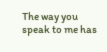The way you speak to me has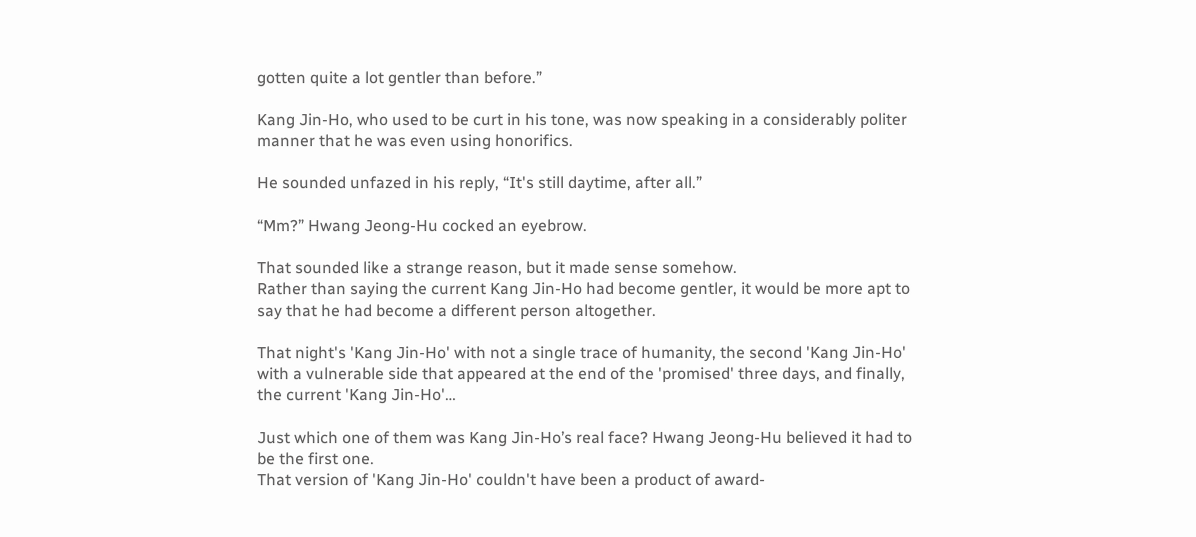gotten quite a lot gentler than before.”

Kang Jin-Ho, who used to be curt in his tone, was now speaking in a considerably politer manner that he was even using honorifics.

He sounded unfazed in his reply, “It's still daytime, after all.”

“Mm?” Hwang Jeong-Hu cocked an eyebrow.

That sounded like a strange reason, but it made sense somehow.
Rather than saying the current Kang Jin-Ho had become gentler, it would be more apt to say that he had become a different person altogether.

That night's 'Kang Jin-Ho' with not a single trace of humanity, the second 'Kang Jin-Ho' with a vulnerable side that appeared at the end of the 'promised' three days, and finally, the current 'Kang Jin-Ho'…

Just which one of them was Kang Jin-Ho’s real face? Hwang Jeong-Hu believed it had to be the first one.
That version of 'Kang Jin-Ho' couldn't have been a product of award-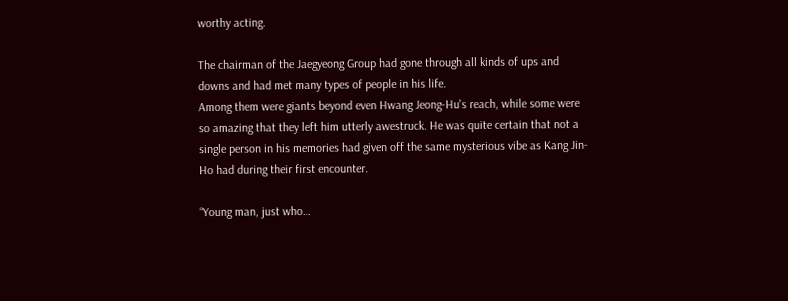worthy acting.

The chairman of the Jaegyeong Group had gone through all kinds of ups and downs and had met many types of people in his life.
Among them were giants beyond even Hwang Jeong-Hu's reach, while some were so amazing that they left him utterly awestruck. He was quite certain that not a single person in his memories had given off the same mysterious vibe as Kang Jin-Ho had during their first encounter.

“Young man, just who…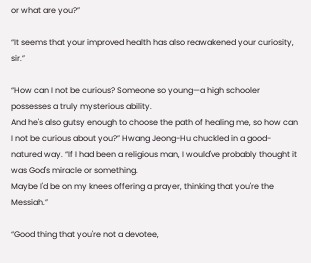or what are you?”

“It seems that your improved health has also reawakened your curiosity, sir.”

“How can I not be curious? Someone so young—a high schooler possesses a truly mysterious ability.
And he's also gutsy enough to choose the path of healing me, so how can I not be curious about you?” Hwang Jeong-Hu chuckled in a good-natured way. “If I had been a religious man, I would've probably thought it was God's miracle or something.
Maybe I'd be on my knees offering a prayer, thinking that you're the Messiah.”

“Good thing that you're not a devotee,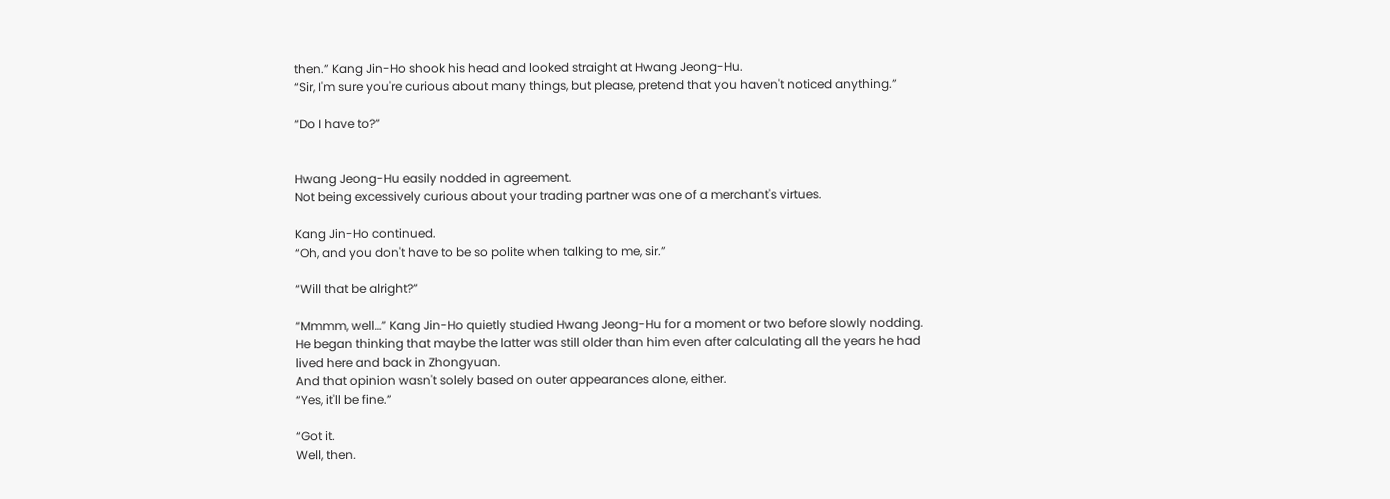then.” Kang Jin-Ho shook his head and looked straight at Hwang Jeong-Hu.
“Sir, I'm sure you're curious about many things, but please, pretend that you haven't noticed anything.”

“Do I have to?”


Hwang Jeong-Hu easily nodded in agreement.
Not being excessively curious about your trading partner was one of a merchant's virtues.

Kang Jin-Ho continued.
“Oh, and you don't have to be so polite when talking to me, sir.”

“Will that be alright?”

“Mmmm, well…” Kang Jin-Ho quietly studied Hwang Jeong-Hu for a moment or two before slowly nodding.
He began thinking that maybe the latter was still older than him even after calculating all the years he had lived here and back in Zhongyuan.
And that opinion wasn't solely based on outer appearances alone, either.
“Yes, it'll be fine.”

“Got it.
Well, then.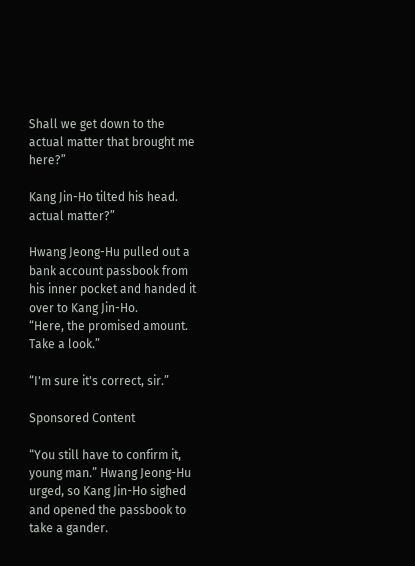Shall we get down to the actual matter that brought me here?”

Kang Jin-Ho tilted his head.
actual matter?”

Hwang Jeong-Hu pulled out a bank account passbook from his inner pocket and handed it over to Kang Jin-Ho.
“Here, the promised amount.
Take a look.”

“I'm sure it's correct, sir.”

Sponsored Content

“You still have to confirm it, young man.” Hwang Jeong-Hu urged, so Kang Jin-Ho sighed and opened the passbook to take a gander.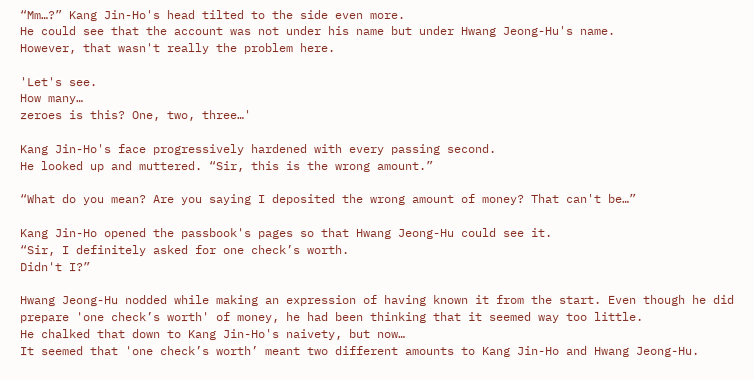“Mm…?” Kang Jin-Ho's head tilted to the side even more.
He could see that the account was not under his name but under Hwang Jeong-Hu's name.
However, that wasn't really the problem here.

'Let's see.
How many…
zeroes is this? One, two, three…'

Kang Jin-Ho's face progressively hardened with every passing second.
He looked up and muttered. “Sir, this is the wrong amount.”

“What do you mean? Are you saying I deposited the wrong amount of money? That can't be…”

Kang Jin-Ho opened the passbook's pages so that Hwang Jeong-Hu could see it.
“Sir, I definitely asked for one check’s worth.
Didn't I?”

Hwang Jeong-Hu nodded while making an expression of having known it from the start. Even though he did prepare 'one check’s worth' of money, he had been thinking that it seemed way too little.
He chalked that down to Kang Jin-Ho's naivety, but now…
It seemed that 'one check’s worth’ meant two different amounts to Kang Jin-Ho and Hwang Jeong-Hu.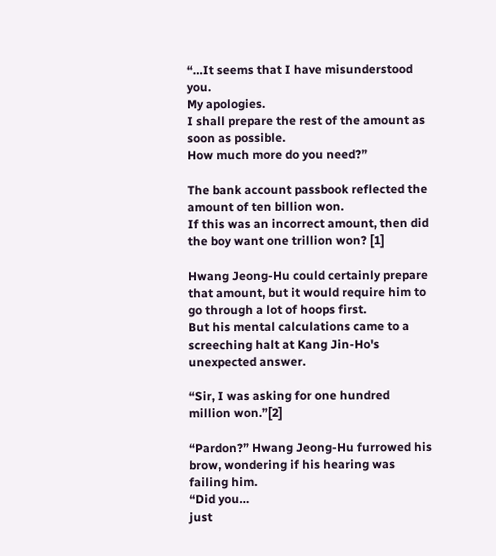“…It seems that I have misunderstood you.
My apologies.
I shall prepare the rest of the amount as soon as possible.
How much more do you need?”

The bank account passbook reflected the amount of ten billion won.
If this was an incorrect amount, then did the boy want one trillion won? [1]

Hwang Jeong-Hu could certainly prepare that amount, but it would require him to go through a lot of hoops first.
But his mental calculations came to a screeching halt at Kang Jin-Ho's unexpected answer.

“Sir, I was asking for one hundred million won.”[2]

“Pardon?” Hwang Jeong-Hu furrowed his brow, wondering if his hearing was failing him.
“Did you…
just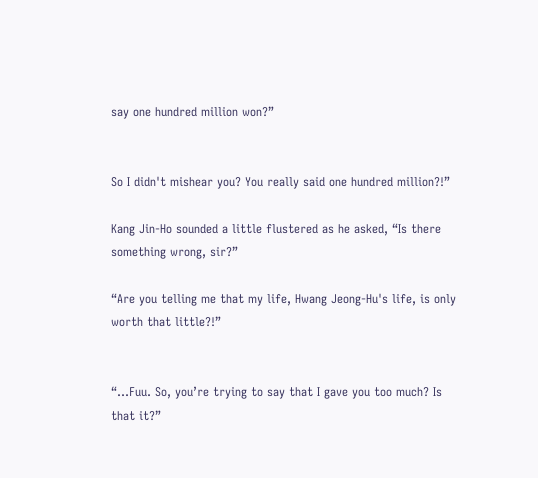say one hundred million won?”


So I didn't mishear you? You really said one hundred million?!”

Kang Jin-Ho sounded a little flustered as he asked, “Is there something wrong, sir?”

“Are you telling me that my life, Hwang Jeong-Hu's life, is only worth that little?!”


“…Fuu. So, you’re trying to say that I gave you too much? Is that it?”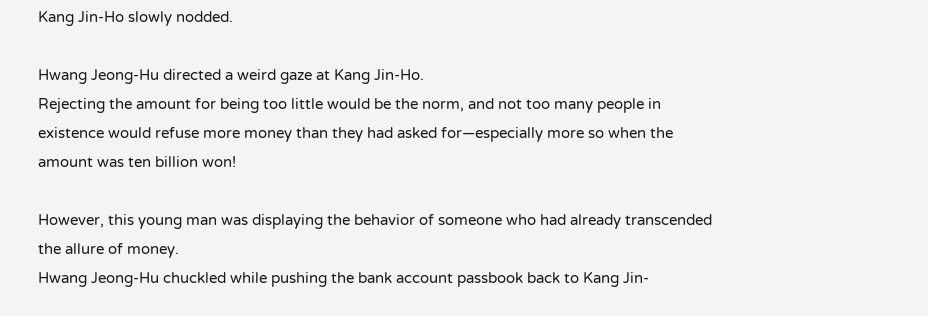Kang Jin-Ho slowly nodded.

Hwang Jeong-Hu directed a weird gaze at Kang Jin-Ho.
Rejecting the amount for being too little would be the norm, and not too many people in existence would refuse more money than they had asked for—especially more so when the amount was ten billion won!

However, this young man was displaying the behavior of someone who had already transcended the allure of money.
Hwang Jeong-Hu chuckled while pushing the bank account passbook back to Kang Jin-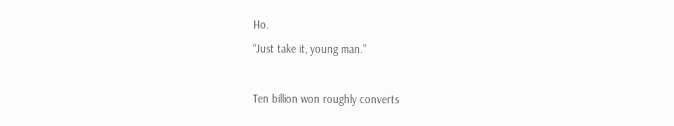Ho.
“Just take it, young man.”

Ten billion won roughly converts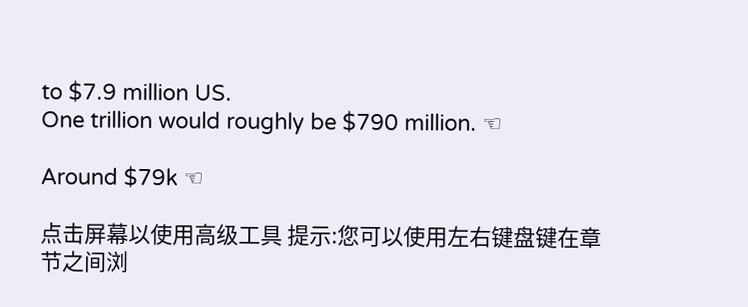to $7.9 million US.
One trillion would roughly be $790 million. ☜

Around $79k ☜

点击屏幕以使用高级工具 提示:您可以使用左右键盘键在章节之间浏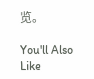览。

You'll Also Like